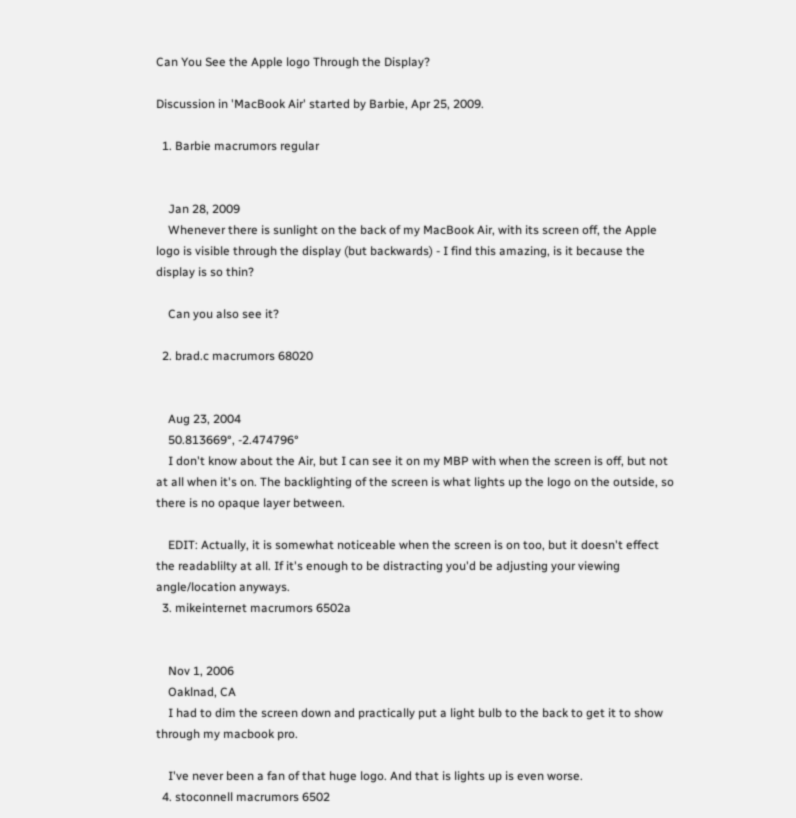Can You See the Apple logo Through the Display?

Discussion in 'MacBook Air' started by Barbie, Apr 25, 2009.

  1. Barbie macrumors regular


    Jan 28, 2009
    Whenever there is sunlight on the back of my MacBook Air, with its screen off, the Apple logo is visible through the display (but backwards) - I find this amazing, is it because the display is so thin?

    Can you also see it?

  2. brad.c macrumors 68020


    Aug 23, 2004
    50.813669°, -2.474796°
    I don't know about the Air, but I can see it on my MBP with when the screen is off, but not at all when it's on. The backlighting of the screen is what lights up the logo on the outside, so there is no opaque layer between.

    EDIT: Actually, it is somewhat noticeable when the screen is on too, but it doesn't effect the readablilty at all. If it's enough to be distracting you'd be adjusting your viewing angle/location anyways.
  3. mikeinternet macrumors 6502a


    Nov 1, 2006
    Oaklnad, CA
    I had to dim the screen down and practically put a light bulb to the back to get it to show through my macbook pro.

    I've never been a fan of that huge logo. And that is lights up is even worse.
  4. stoconnell macrumors 6502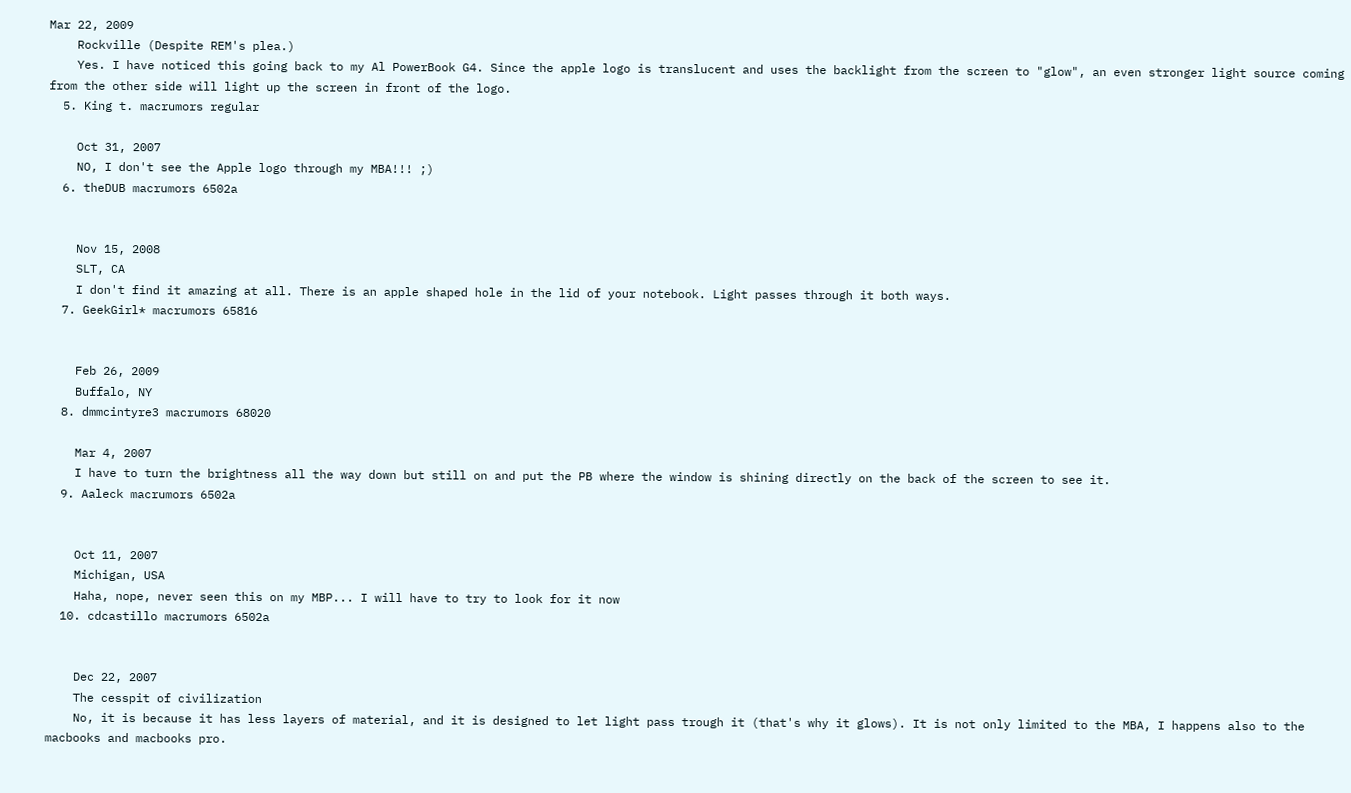Mar 22, 2009
    Rockville (Despite REM's plea.)
    Yes. I have noticed this going back to my Al PowerBook G4. Since the apple logo is translucent and uses the backlight from the screen to "glow", an even stronger light source coming from the other side will light up the screen in front of the logo.
  5. King t. macrumors regular

    Oct 31, 2007
    NO, I don't see the Apple logo through my MBA!!! ;)
  6. theDUB macrumors 6502a


    Nov 15, 2008
    SLT, CA
    I don't find it amazing at all. There is an apple shaped hole in the lid of your notebook. Light passes through it both ways.
  7. GeekGirl* macrumors 65816


    Feb 26, 2009
    Buffalo, NY
  8. dmmcintyre3 macrumors 68020

    Mar 4, 2007
    I have to turn the brightness all the way down but still on and put the PB where the window is shining directly on the back of the screen to see it.
  9. Aaleck macrumors 6502a


    Oct 11, 2007
    Michigan, USA
    Haha, nope, never seen this on my MBP... I will have to try to look for it now
  10. cdcastillo macrumors 6502a


    Dec 22, 2007
    The cesspit of civilization
    No, it is because it has less layers of material, and it is designed to let light pass trough it (that's why it glows). It is not only limited to the MBA, I happens also to the macbooks and macbooks pro.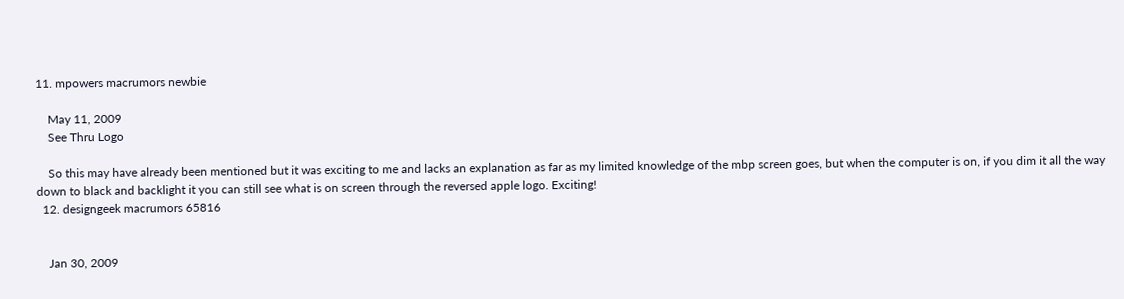11. mpowers macrumors newbie

    May 11, 2009
    See Thru Logo

    So this may have already been mentioned but it was exciting to me and lacks an explanation as far as my limited knowledge of the mbp screen goes, but when the computer is on, if you dim it all the way down to black and backlight it you can still see what is on screen through the reversed apple logo. Exciting!
  12. designgeek macrumors 65816


    Jan 30, 2009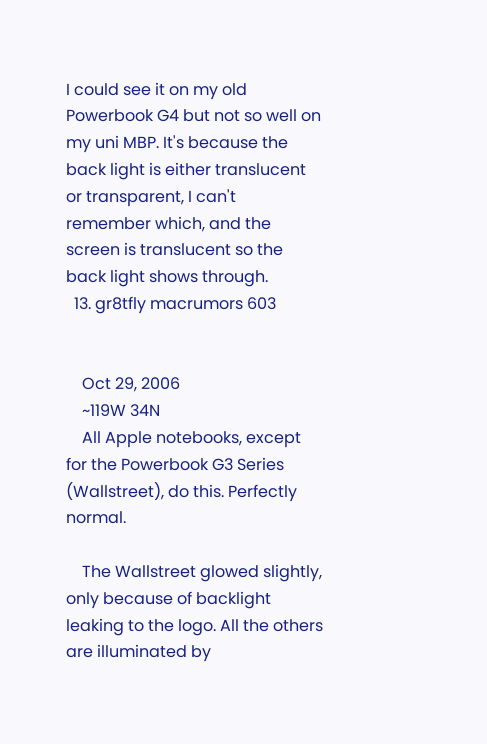I could see it on my old Powerbook G4 but not so well on my uni MBP. It's because the back light is either translucent or transparent, I can't remember which, and the screen is translucent so the back light shows through.
  13. gr8tfly macrumors 603


    Oct 29, 2006
    ~119W 34N
    All Apple notebooks, except for the Powerbook G3 Series (Wallstreet), do this. Perfectly normal.

    The Wallstreet glowed slightly, only because of backlight leaking to the logo. All the others are illuminated by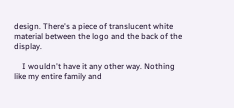design. There's a piece of translucent white material between the logo and the back of the display.

    I wouldn't have it any other way. Nothing like my entire family and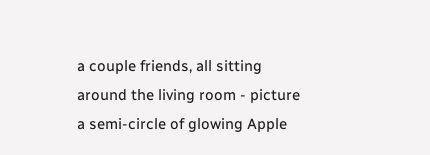a couple friends, all sitting around the living room - picture a semi-circle of glowing Apple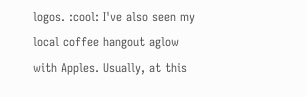logos. :cool: I've also seen my local coffee hangout aglow with Apples. Usually, at this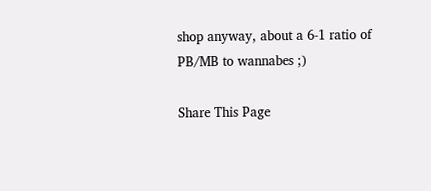shop anyway, about a 6-1 ratio of PB/MB to wannabes ;)

Share This Page